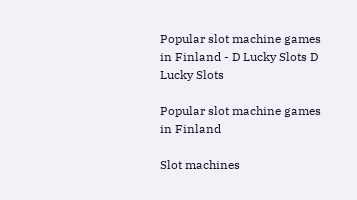Popular slot machine games in Finland - D Lucky Slots D Lucky Slots

Popular slot machine games in Finland

Slot machines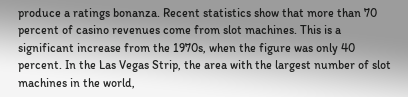produce a ratings bonanza. Recent statistics show that more than 70 percent of casino revenues come from slot machines. This is a significant increase from the 1970s, when the figure was only 40 percent. In the Las Vegas Strip, the area with the largest number of slot machines in the world,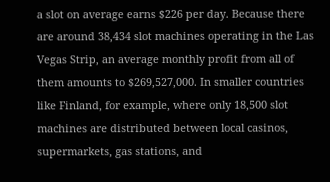a slot on average earns $226 per day. Because there are around 38,434 slot machines operating in the Las Vegas Strip, an average monthly profit from all of them amounts to $269,527,000. In smaller countries like Finland, for example, where only 18,500 slot machines are distributed between local casinos, supermarkets, gas stations, and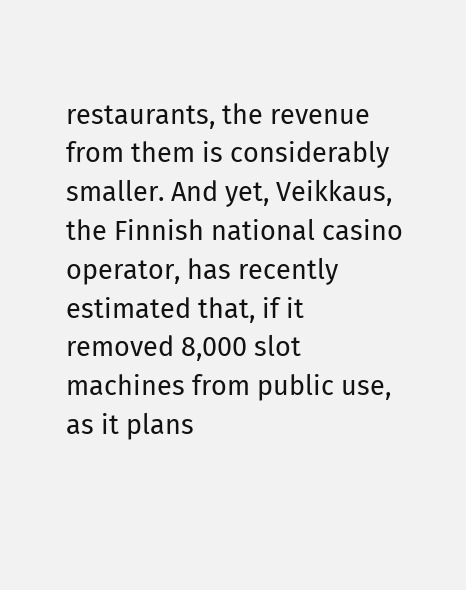restaurants, the revenue from them is considerably smaller. And yet, Veikkaus, the Finnish national casino operator, has recently estimated that, if it removed 8,000 slot machines from public use, as it plans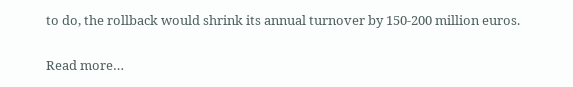to do, the rollback would shrink its annual turnover by 150-200 million euros.

Read more…